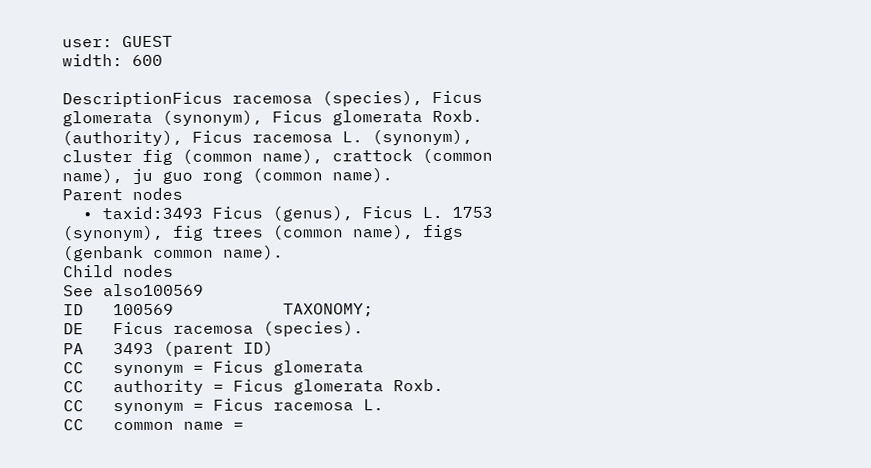user: GUEST
width: 600

DescriptionFicus racemosa (species), Ficus glomerata (synonym), Ficus glomerata Roxb. (authority), Ficus racemosa L. (synonym), cluster fig (common name), crattock (common name), ju guo rong (common name).
Parent nodes
  • taxid:3493 Ficus (genus), Ficus L. 1753 (synonym), fig trees (common name), figs (genbank common name).
Child nodes
See also100569
ID   100569           TAXONOMY;
DE   Ficus racemosa (species).
PA   3493 (parent ID)
CC   synonym = Ficus glomerata
CC   authority = Ficus glomerata Roxb.
CC   synonym = Ficus racemosa L.
CC   common name =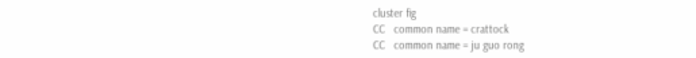cluster fig
CC   common name = crattock
CC   common name = ju guo rong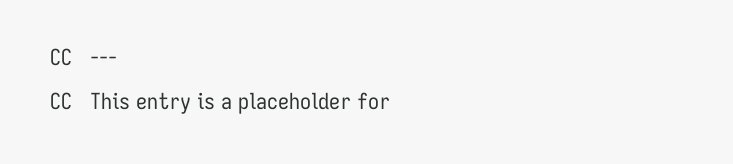CC   ---
CC   This entry is a placeholder for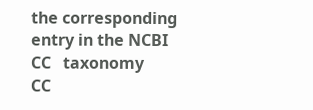the corresponding entry in the NCBI
CC   taxonomy
CC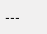---